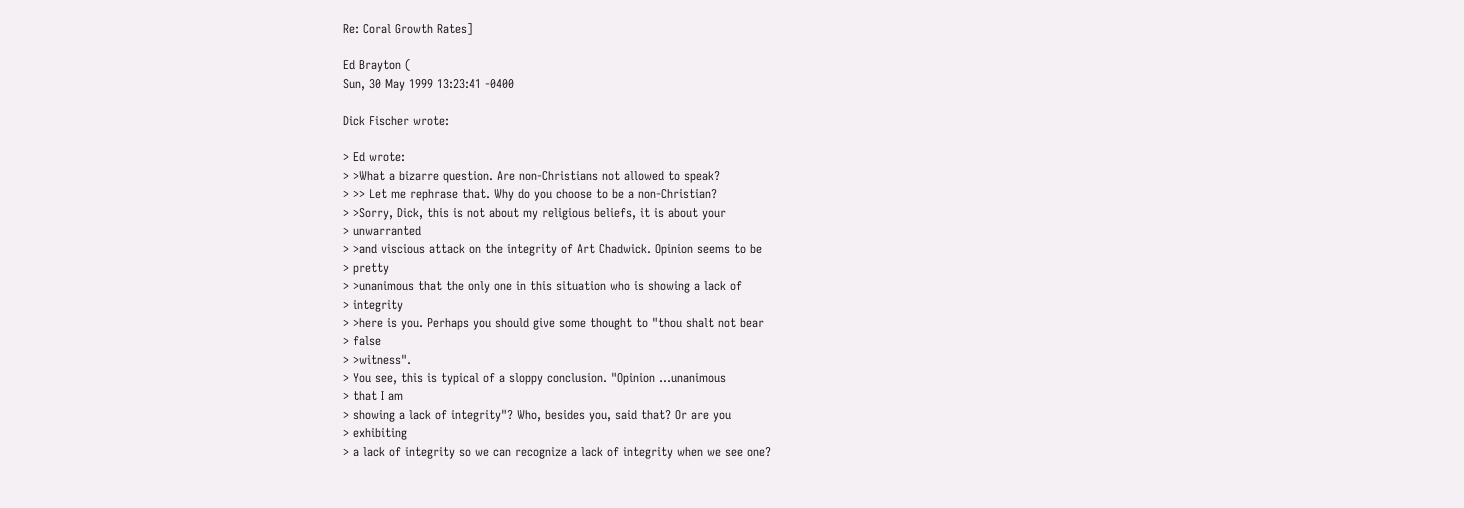Re: Coral Growth Rates]

Ed Brayton (
Sun, 30 May 1999 13:23:41 -0400

Dick Fischer wrote:

> Ed wrote:
> >What a bizarre question. Are non-Christians not allowed to speak?
> >> Let me rephrase that. Why do you choose to be a non-Christian?
> >Sorry, Dick, this is not about my religious beliefs, it is about your
> unwarranted
> >and viscious attack on the integrity of Art Chadwick. Opinion seems to be
> pretty
> >unanimous that the only one in this situation who is showing a lack of
> integrity
> >here is you. Perhaps you should give some thought to "thou shalt not bear
> false
> >witness".
> You see, this is typical of a sloppy conclusion. "Opinion ...unanimous
> that I am
> showing a lack of integrity"? Who, besides you, said that? Or are you
> exhibiting
> a lack of integrity so we can recognize a lack of integrity when we see one?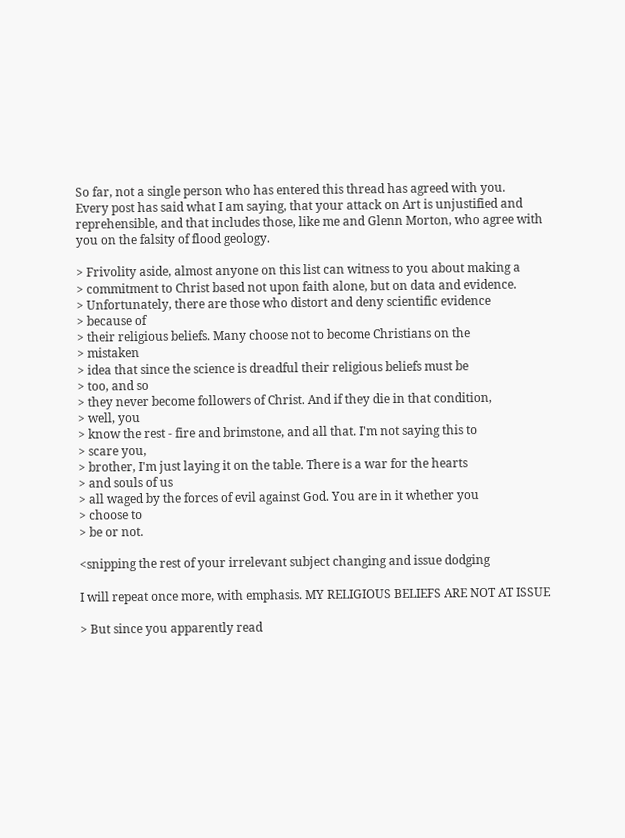So far, not a single person who has entered this thread has agreed with you.
Every post has said what I am saying, that your attack on Art is unjustified and
reprehensible, and that includes those, like me and Glenn Morton, who agree with
you on the falsity of flood geology.

> Frivolity aside, almost anyone on this list can witness to you about making a
> commitment to Christ based not upon faith alone, but on data and evidence.
> Unfortunately, there are those who distort and deny scientific evidence
> because of
> their religious beliefs. Many choose not to become Christians on the
> mistaken
> idea that since the science is dreadful their religious beliefs must be
> too, and so
> they never become followers of Christ. And if they die in that condition,
> well, you
> know the rest - fire and brimstone, and all that. I'm not saying this to
> scare you,
> brother, I'm just laying it on the table. There is a war for the hearts
> and souls of us
> all waged by the forces of evil against God. You are in it whether you
> choose to
> be or not.

<snipping the rest of your irrelevant subject changing and issue dodging

I will repeat once more, with emphasis. MY RELIGIOUS BELIEFS ARE NOT AT ISSUE

> But since you apparently read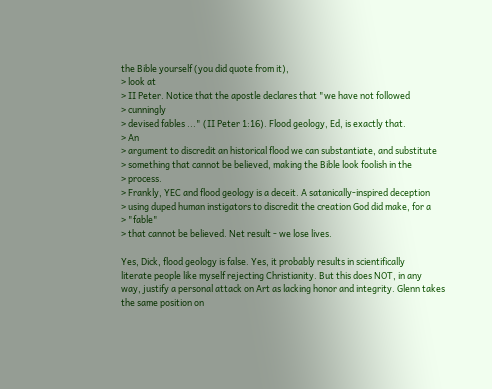the Bible yourself (you did quote from it),
> look at
> II Peter. Notice that the apostle declares that "we have not followed
> cunningly
> devised fables ..." (II Peter 1:16). Flood geology, Ed, is exactly that.
> An
> argument to discredit an historical flood we can substantiate, and substitute
> something that cannot be believed, making the Bible look foolish in the
> process.
> Frankly, YEC and flood geology is a deceit. A satanically-inspired deception
> using duped human instigators to discredit the creation God did make, for a
> "fable"
> that cannot be believed. Net result - we lose lives.

Yes, Dick, flood geology is false. Yes, it probably results in scientifically
literate people like myself rejecting Christianity. But this does NOT, in any
way, justify a personal attack on Art as lacking honor and integrity. Glenn takes
the same position on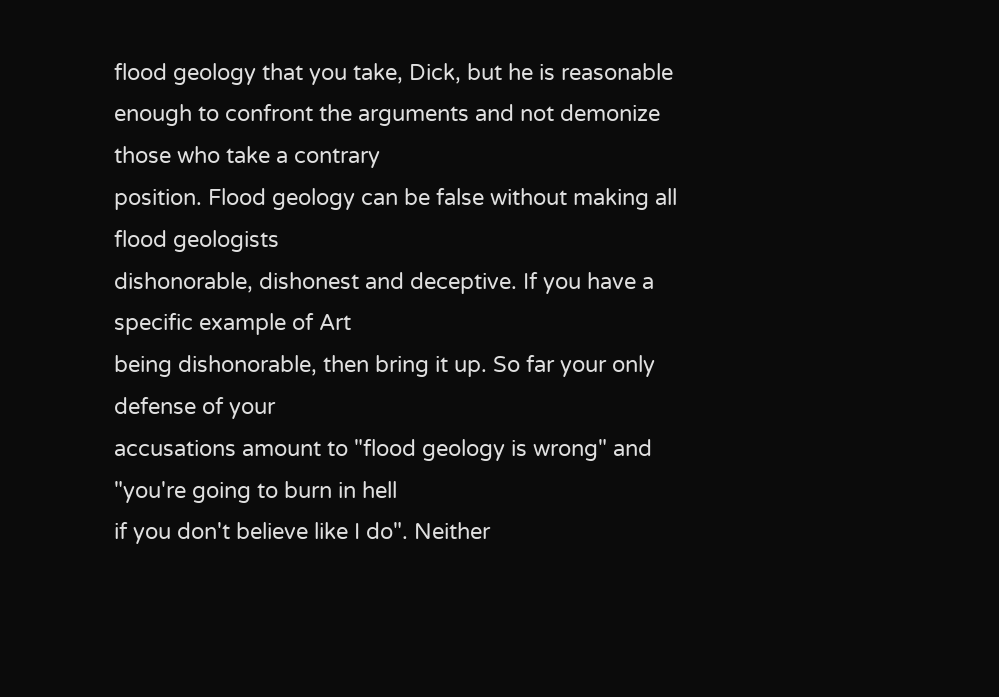flood geology that you take, Dick, but he is reasonable
enough to confront the arguments and not demonize those who take a contrary
position. Flood geology can be false without making all flood geologists
dishonorable, dishonest and deceptive. If you have a specific example of Art
being dishonorable, then bring it up. So far your only defense of your
accusations amount to "flood geology is wrong" and "you're going to burn in hell
if you don't believe like I do". Neither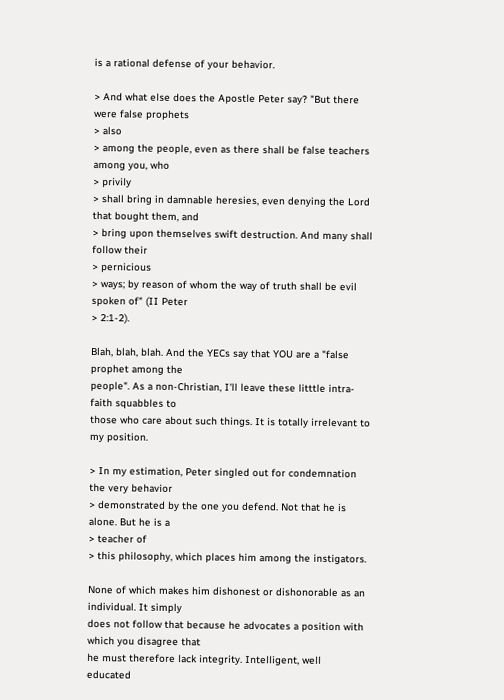is a rational defense of your behavior.

> And what else does the Apostle Peter say? "But there were false prophets
> also
> among the people, even as there shall be false teachers among you, who
> privily
> shall bring in damnable heresies, even denying the Lord that bought them, and
> bring upon themselves swift destruction. And many shall follow their
> pernicious
> ways; by reason of whom the way of truth shall be evil spoken of" (II Peter
> 2:1-2).

Blah, blah, blah. And the YECs say that YOU are a "false prophet among the
people". As a non-Christian, I'll leave these litttle intra-faith squabbles to
those who care about such things. It is totally irrelevant to my position.

> In my estimation, Peter singled out for condemnation the very behavior
> demonstrated by the one you defend. Not that he is alone. But he is a
> teacher of
> this philosophy, which places him among the instigators.

None of which makes him dishonest or dishonorable as an individual. It simply
does not follow that because he advocates a position with which you disagree that
he must therefore lack integrity. Intelligent, well educated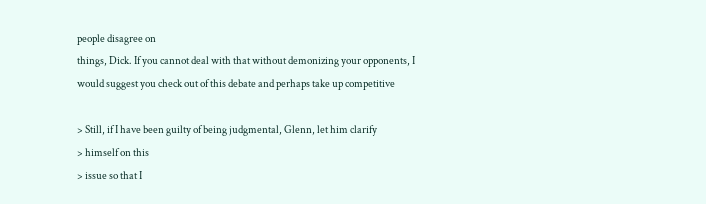people disagree on
things, Dick. If you cannot deal with that without demonizing your opponents, I
would suggest you check out of this debate and perhaps take up competitive

> Still, if I have been guilty of being judgmental, Glenn, let him clarify
> himself on this
> issue so that I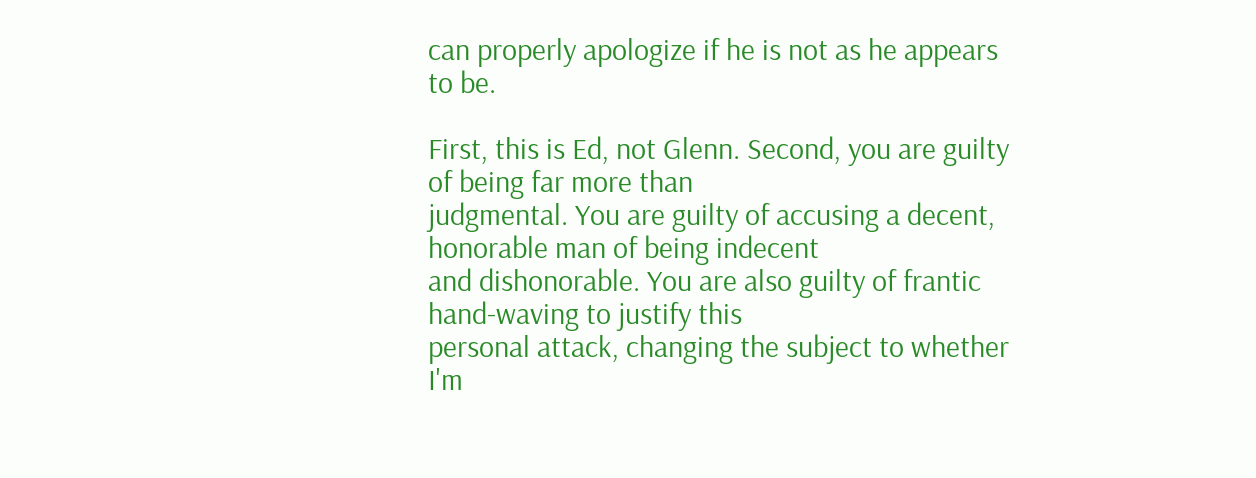can properly apologize if he is not as he appears to be.

First, this is Ed, not Glenn. Second, you are guilty of being far more than
judgmental. You are guilty of accusing a decent, honorable man of being indecent
and dishonorable. You are also guilty of frantic hand-waving to justify this
personal attack, changing the subject to whether I'm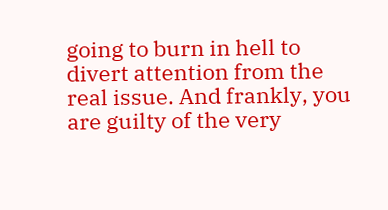going to burn in hell to
divert attention from the real issue. And frankly, you are guilty of the very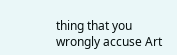thing that you wrongly accuse Art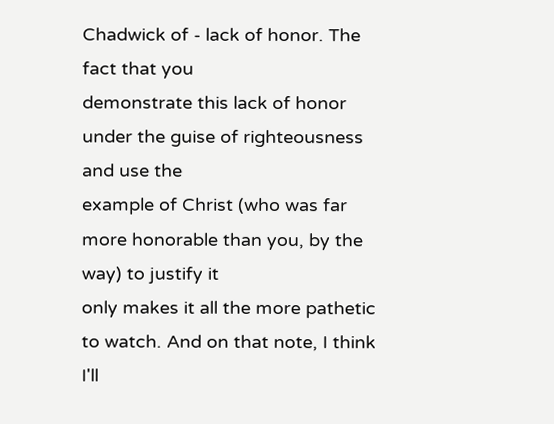Chadwick of - lack of honor. The fact that you
demonstrate this lack of honor under the guise of righteousness and use the
example of Christ (who was far more honorable than you, by the way) to justify it
only makes it all the more pathetic to watch. And on that note, I think I'll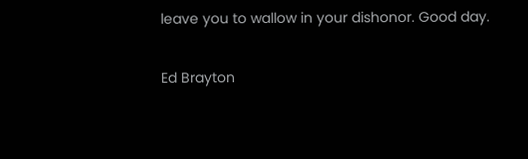leave you to wallow in your dishonor. Good day.

Ed Brayton